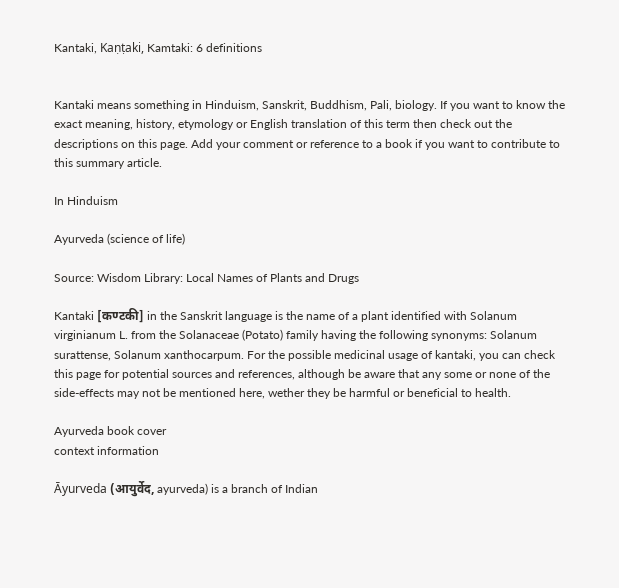Kantaki, Kaṇṭaki, Kamtaki: 6 definitions


Kantaki means something in Hinduism, Sanskrit, Buddhism, Pali, biology. If you want to know the exact meaning, history, etymology or English translation of this term then check out the descriptions on this page. Add your comment or reference to a book if you want to contribute to this summary article.

In Hinduism

Ayurveda (science of life)

Source: Wisdom Library: Local Names of Plants and Drugs

Kantaki [कण्टकी] in the Sanskrit language is the name of a plant identified with Solanum virginianum L. from the Solanaceae (Potato) family having the following synonyms: Solanum surattense, Solanum xanthocarpum. For the possible medicinal usage of kantaki, you can check this page for potential sources and references, although be aware that any some or none of the side-effects may not be mentioned here, wether they be harmful or beneficial to health.

Ayurveda book cover
context information

Āyurveda (आयुर्वेद, ayurveda) is a branch of Indian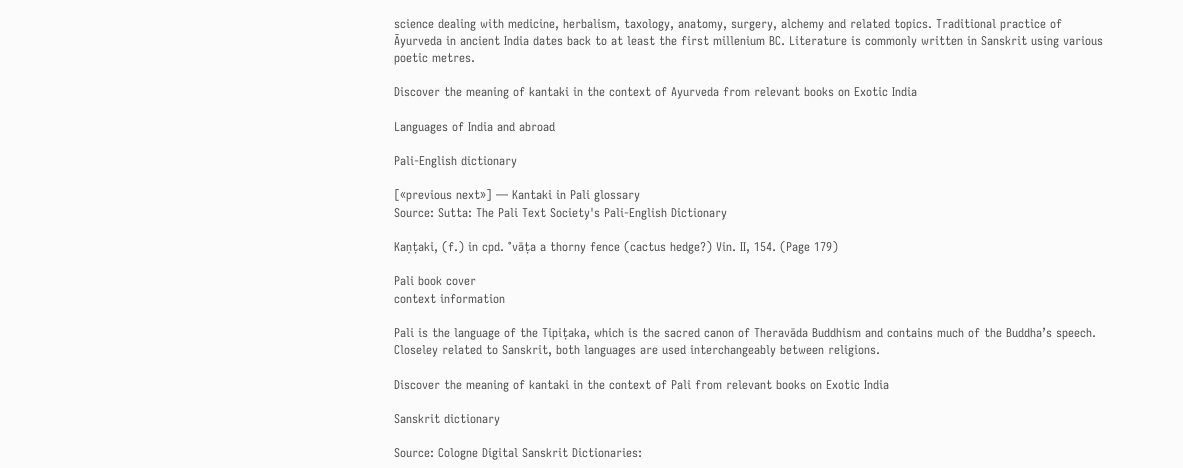science dealing with medicine, herbalism, taxology, anatomy, surgery, alchemy and related topics. Traditional practice of Āyurveda in ancient India dates back to at least the first millenium BC. Literature is commonly written in Sanskrit using various poetic metres.

Discover the meaning of kantaki in the context of Ayurveda from relevant books on Exotic India

Languages of India and abroad

Pali-English dictionary

[«previous next»] — Kantaki in Pali glossary
Source: Sutta: The Pali Text Society's Pali-English Dictionary

Kaṇṭaki, (f.) in cpd. °vāṭa a thorny fence (cactus hedge?) Vin. II, 154. (Page 179)

Pali book cover
context information

Pali is the language of the Tipiṭaka, which is the sacred canon of Theravāda Buddhism and contains much of the Buddha’s speech. Closeley related to Sanskrit, both languages are used interchangeably between religions.

Discover the meaning of kantaki in the context of Pali from relevant books on Exotic India

Sanskrit dictionary

Source: Cologne Digital Sanskrit Dictionaries: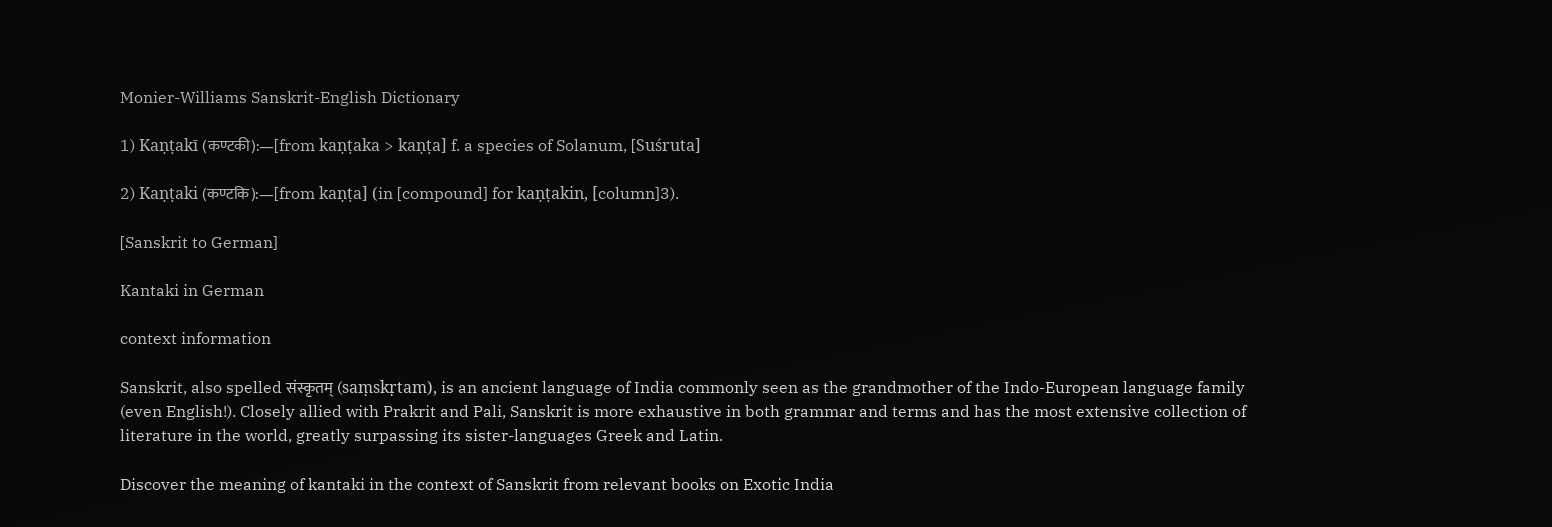Monier-Williams Sanskrit-English Dictionary

1) Kaṇṭakī (कण्टकी):—[from kaṇṭaka > kaṇṭa] f. a species of Solanum, [Suśruta]

2) Kaṇṭaki (कण्टकि):—[from kaṇṭa] (in [compound] for kaṇṭakin, [column]3).

[Sanskrit to German]

Kantaki in German

context information

Sanskrit, also spelled संस्कृतम् (saṃskṛtam), is an ancient language of India commonly seen as the grandmother of the Indo-European language family (even English!). Closely allied with Prakrit and Pali, Sanskrit is more exhaustive in both grammar and terms and has the most extensive collection of literature in the world, greatly surpassing its sister-languages Greek and Latin.

Discover the meaning of kantaki in the context of Sanskrit from relevant books on Exotic India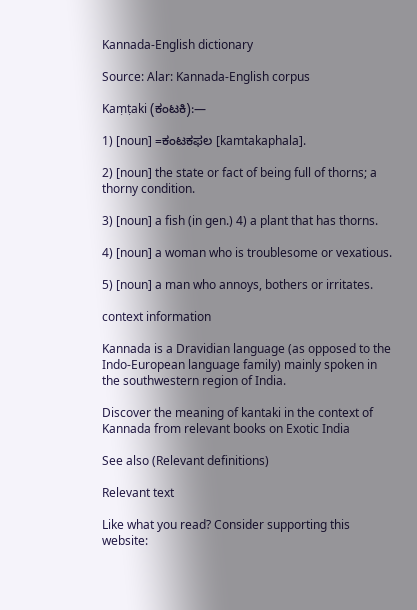Kannada-English dictionary

Source: Alar: Kannada-English corpus

Kaṃṭaki (ಕಂಟಕಿ):—

1) [noun] =ಕಂಟಕಫಲ [kamtakaphala].

2) [noun] the state or fact of being full of thorns; a thorny condition.

3) [noun] a fish (in gen.) 4) a plant that has thorns.

4) [noun] a woman who is troublesome or vexatious.

5) [noun] a man who annoys, bothers or irritates.

context information

Kannada is a Dravidian language (as opposed to the Indo-European language family) mainly spoken in the southwestern region of India.

Discover the meaning of kantaki in the context of Kannada from relevant books on Exotic India

See also (Relevant definitions)

Relevant text

Like what you read? Consider supporting this website: